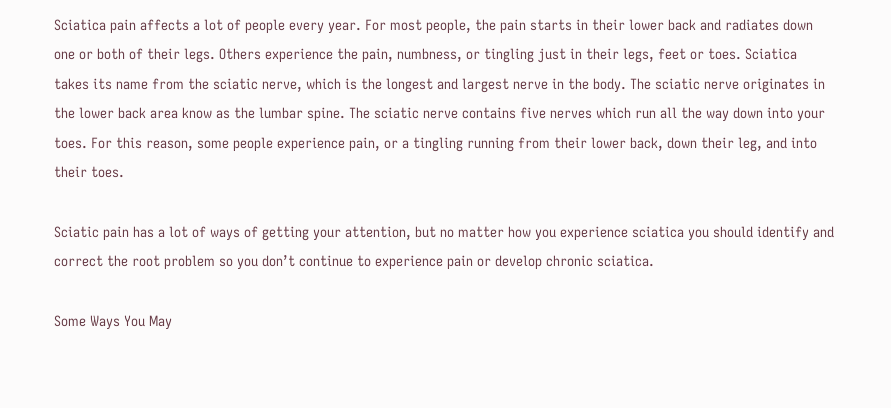Sciatica pain affects a lot of people every year. For most people, the pain starts in their lower back and radiates down one or both of their legs. Others experience the pain, numbness, or tingling just in their legs, feet or toes. Sciatica takes its name from the sciatic nerve, which is the longest and largest nerve in the body. The sciatic nerve originates in the lower back area know as the lumbar spine. The sciatic nerve contains five nerves which run all the way down into your toes. For this reason, some people experience pain, or a tingling running from their lower back, down their leg, and into their toes.

Sciatic pain has a lot of ways of getting your attention, but no matter how you experience sciatica you should identify and correct the root problem so you don’t continue to experience pain or develop chronic sciatica.

Some Ways You May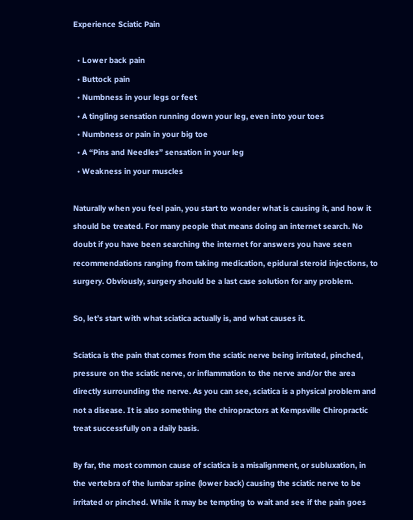Experience Sciatic Pain

  • Lower back pain
  • Buttock pain
  • Numbness in your legs or feet
  • A tingling sensation running down your leg, even into your toes
  • Numbness or pain in your big toe
  • A “Pins and Needles” sensation in your leg
  • Weakness in your muscles

Naturally when you feel pain, you start to wonder what is causing it, and how it should be treated. For many people that means doing an internet search. No doubt if you have been searching the internet for answers you have seen recommendations ranging from taking medication, epidural steroid injections, to surgery. Obviously, surgery should be a last case solution for any problem.

So, let’s start with what sciatica actually is, and what causes it.

Sciatica is the pain that comes from the sciatic nerve being irritated, pinched, pressure on the sciatic nerve, or inflammation to the nerve and/or the area directly surrounding the nerve. As you can see, sciatica is a physical problem and not a disease. It is also something the chiropractors at Kempsville Chiropractic treat successfully on a daily basis.

By far, the most common cause of sciatica is a misalignment, or subluxation, in the vertebra of the lumbar spine (lower back) causing the sciatic nerve to be irritated or pinched. While it may be tempting to wait and see if the pain goes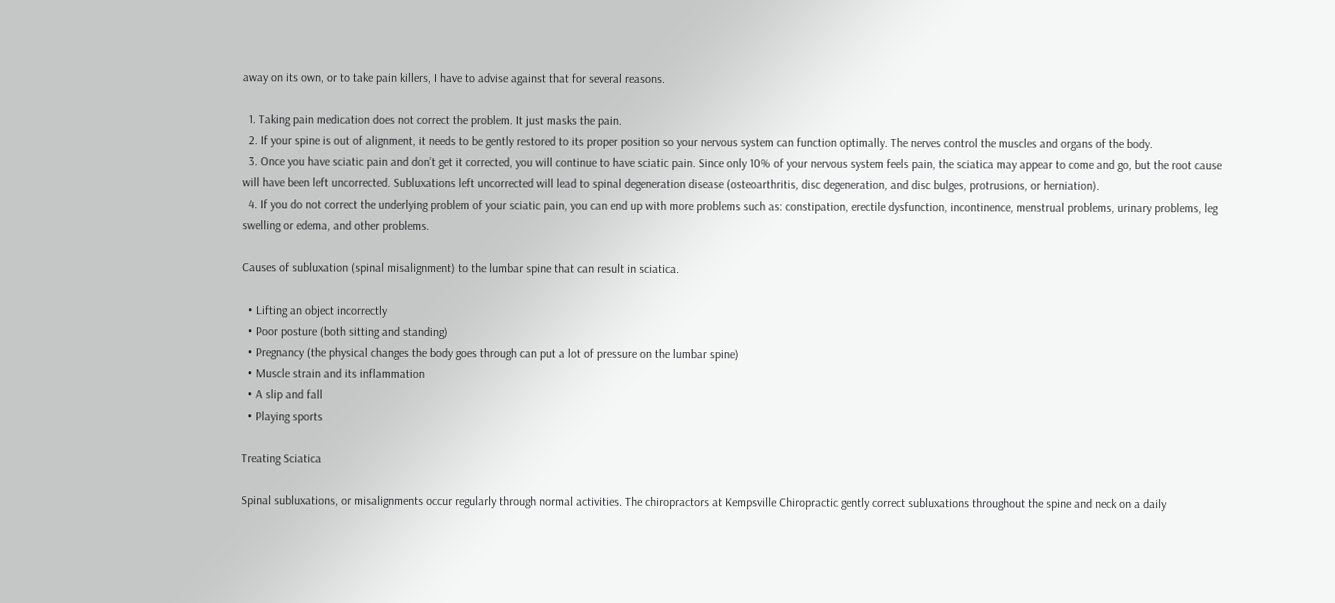away on its own, or to take pain killers, I have to advise against that for several reasons.

  1. Taking pain medication does not correct the problem. It just masks the pain.
  2. If your spine is out of alignment, it needs to be gently restored to its proper position so your nervous system can function optimally. The nerves control the muscles and organs of the body.
  3. Once you have sciatic pain and don’t get it corrected, you will continue to have sciatic pain. Since only 10% of your nervous system feels pain, the sciatica may appear to come and go, but the root cause will have been left uncorrected. Subluxations left uncorrected will lead to spinal degeneration disease (osteoarthritis, disc degeneration, and disc bulges, protrusions, or herniation).
  4. If you do not correct the underlying problem of your sciatic pain, you can end up with more problems such as: constipation, erectile dysfunction, incontinence, menstrual problems, urinary problems, leg swelling or edema, and other problems.

Causes of subluxation (spinal misalignment) to the lumbar spine that can result in sciatica.

  • Lifting an object incorrectly
  • Poor posture (both sitting and standing)
  • Pregnancy (the physical changes the body goes through can put a lot of pressure on the lumbar spine)
  • Muscle strain and its inflammation
  • A slip and fall
  • Playing sports

Treating Sciatica

Spinal subluxations, or misalignments occur regularly through normal activities. The chiropractors at Kempsville Chiropractic gently correct subluxations throughout the spine and neck on a daily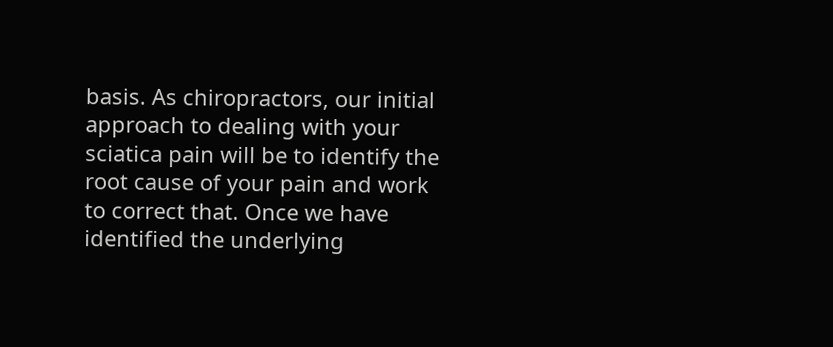basis. As chiropractors, our initial approach to dealing with your sciatica pain will be to identify the root cause of your pain and work to correct that. Once we have identified the underlying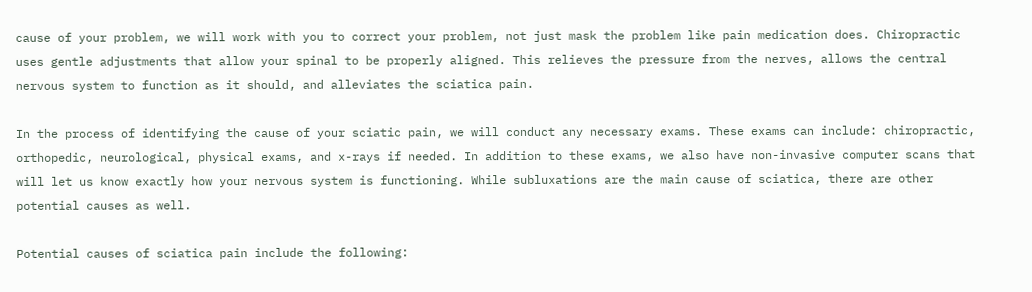cause of your problem, we will work with you to correct your problem, not just mask the problem like pain medication does. Chiropractic uses gentle adjustments that allow your spinal to be properly aligned. This relieves the pressure from the nerves, allows the central nervous system to function as it should, and alleviates the sciatica pain.

In the process of identifying the cause of your sciatic pain, we will conduct any necessary exams. These exams can include: chiropractic, orthopedic, neurological, physical exams, and x-rays if needed. In addition to these exams, we also have non-invasive computer scans that will let us know exactly how your nervous system is functioning. While subluxations are the main cause of sciatica, there are other potential causes as well.

Potential causes of sciatica pain include the following: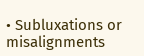• Subluxations or misalignments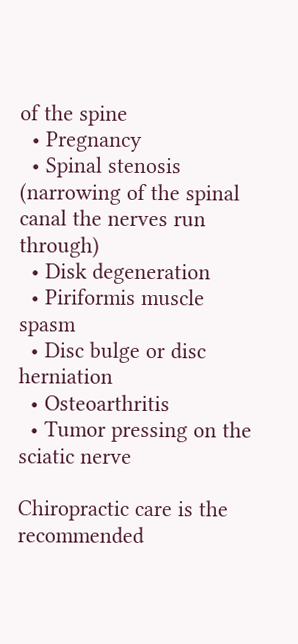of the spine
  • Pregnancy
  • Spinal stenosis (narrowing of the spinal canal the nerves run through)
  • Disk degeneration
  • Piriformis muscle spasm
  • Disc bulge or disc herniation
  • Osteoarthritis
  • Tumor pressing on the sciatic nerve

Chiropractic care is the recommended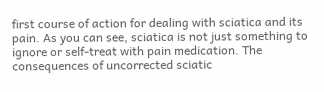first course of action for dealing with sciatica and its pain. As you can see, sciatica is not just something to ignore or self-treat with pain medication. The consequences of uncorrected sciatic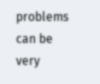problems can be very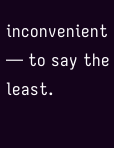inconvenient — to say the least.